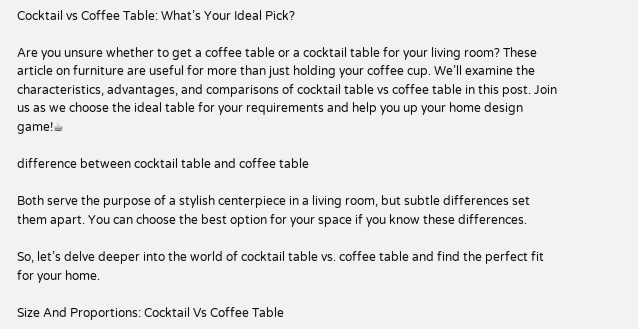Cocktail vs Coffee Table: What’s Your Ideal Pick?

Are you unsure whether to get a coffee table or a cocktail table for your living room? These article on furniture are useful for more than just holding your coffee cup. We’ll examine the characteristics, advantages, and comparisons of cocktail table vs coffee table in this post. Join us as we choose the ideal table for your requirements and help you up your home design game!☕

difference between cocktail table and coffee table

Both serve the purpose of a stylish centerpiece in a living room, but subtle differences set them apart. You can choose the best option for your space if you know these differences.

So, let’s delve deeper into the world of cocktail table vs. coffee table and find the perfect fit for your home.

Size And Proportions: Cocktail Vs Coffee Table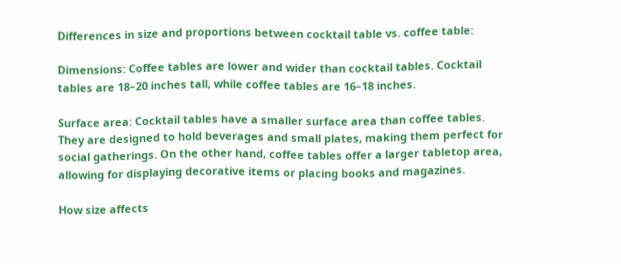Differences in size and proportions between cocktail table vs. coffee table:

Dimensions: Coffee tables are lower and wider than cocktail tables. Cocktail tables are 18–20 inches tall, while coffee tables are 16–18 inches.

Surface area: Cocktail tables have a smaller surface area than coffee tables. They are designed to hold beverages and small plates, making them perfect for social gatherings. On the other hand, coffee tables offer a larger tabletop area, allowing for displaying decorative items or placing books and magazines.

How size affects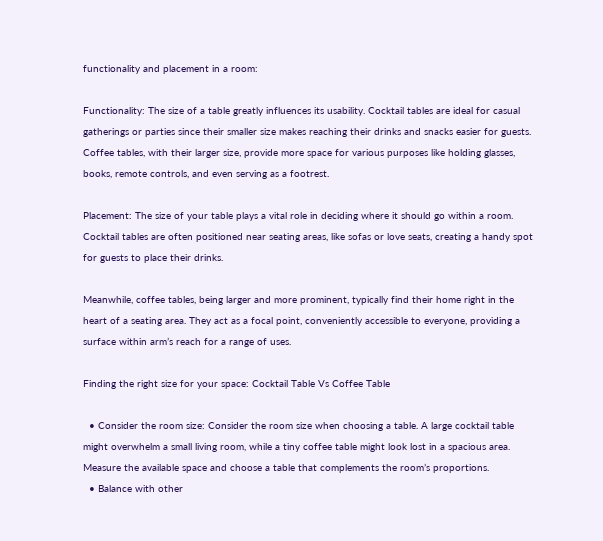functionality and placement in a room:

Functionality: The size of a table greatly influences its usability. Cocktail tables are ideal for casual gatherings or parties since their smaller size makes reaching their drinks and snacks easier for guests. Coffee tables, with their larger size, provide more space for various purposes like holding glasses, books, remote controls, and even serving as a footrest.

Placement: The size of your table plays a vital role in deciding where it should go within a room. Cocktail tables are often positioned near seating areas, like sofas or love seats, creating a handy spot for guests to place their drinks.

Meanwhile, coffee tables, being larger and more prominent, typically find their home right in the heart of a seating area. They act as a focal point, conveniently accessible to everyone, providing a surface within arm’s reach for a range of uses.

Finding the right size for your space: Cocktail Table Vs Coffee Table

  • Consider the room size: Consider the room size when choosing a table. A large cocktail table might overwhelm a small living room, while a tiny coffee table might look lost in a spacious area. Measure the available space and choose a table that complements the room’s proportions.
  • Balance with other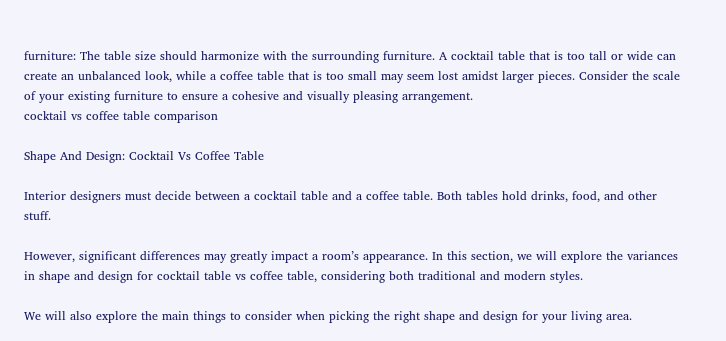furniture: The table size should harmonize with the surrounding furniture. A cocktail table that is too tall or wide can create an unbalanced look, while a coffee table that is too small may seem lost amidst larger pieces. Consider the scale of your existing furniture to ensure a cohesive and visually pleasing arrangement.
cocktail vs coffee table comparison

Shape And Design: Cocktail Vs Coffee Table

Interior designers must decide between a cocktail table and a coffee table. Both tables hold drinks, food, and other stuff.

However, significant differences may greatly impact a room’s appearance. In this section, we will explore the variances in shape and design for cocktail table vs coffee table, considering both traditional and modern styles.

We will also explore the main things to consider when picking the right shape and design for your living area.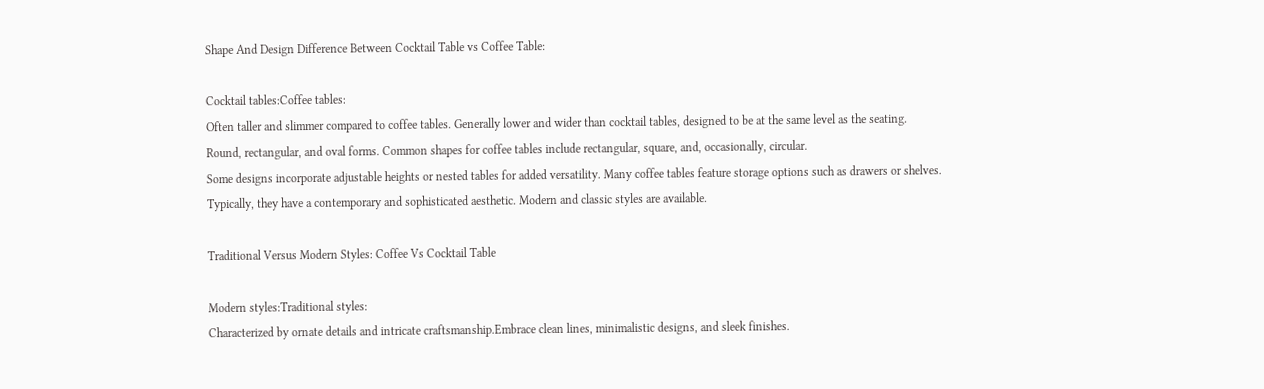Shape And Design Difference Between Cocktail Table vs Coffee Table:

Cocktail tables:Coffee tables:
Often taller and slimmer compared to coffee tables. Generally lower and wider than cocktail tables, designed to be at the same level as the seating.
Round, rectangular, and oval forms. Common shapes for coffee tables include rectangular, square, and, occasionally, circular.
Some designs incorporate adjustable heights or nested tables for added versatility. Many coffee tables feature storage options such as drawers or shelves.
Typically, they have a contemporary and sophisticated aesthetic. Modern and classic styles are available.

Traditional Versus Modern Styles: Coffee Vs Cocktail Table

Modern styles:Traditional styles:
Characterized by ornate details and intricate craftsmanship.Embrace clean lines, minimalistic designs, and sleek finishes.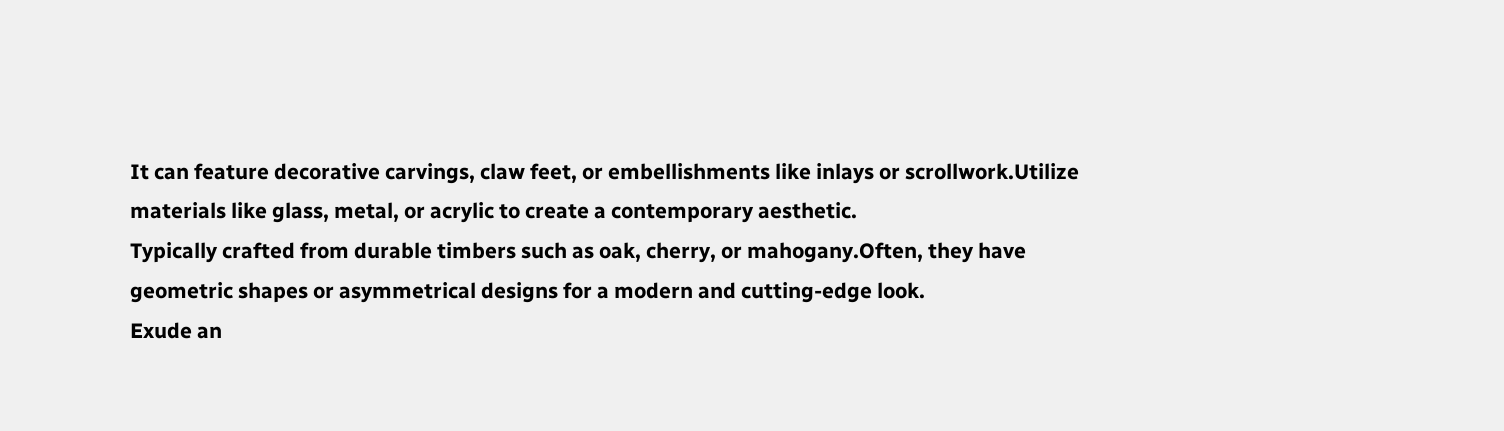It can feature decorative carvings, claw feet, or embellishments like inlays or scrollwork.Utilize materials like glass, metal, or acrylic to create a contemporary aesthetic.
Typically crafted from durable timbers such as oak, cherry, or mahogany.Often, they have geometric shapes or asymmetrical designs for a modern and cutting-edge look.
Exude an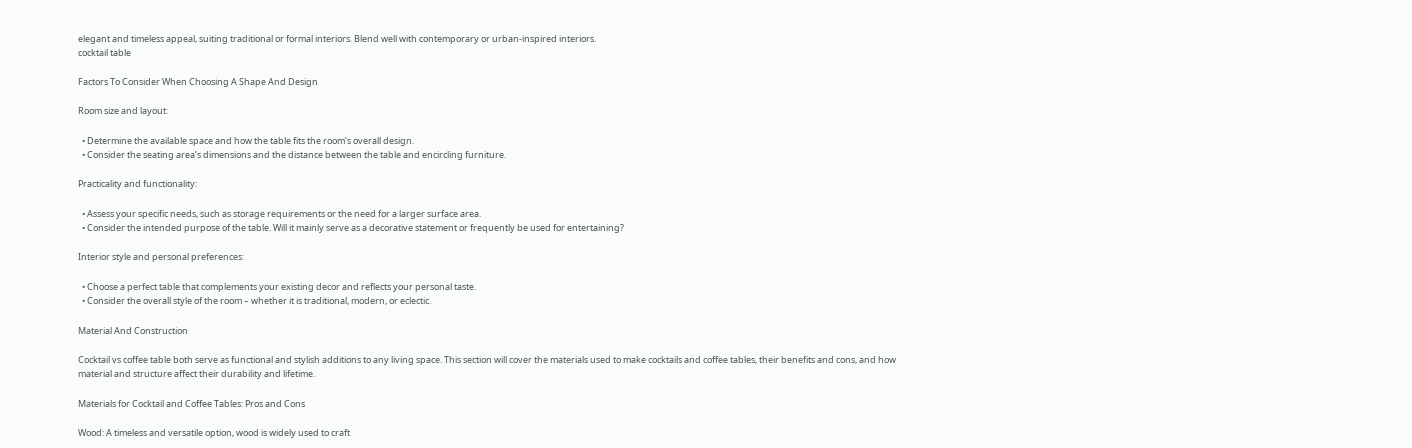elegant and timeless appeal, suiting traditional or formal interiors. Blend well with contemporary or urban-inspired interiors.
cocktail table

Factors To Consider When Choosing A Shape And Design

Room size and layout:

  • Determine the available space and how the table fits the room’s overall design.
  • Consider the seating area’s dimensions and the distance between the table and encircling furniture.

Practicality and functionality:

  • Assess your specific needs, such as storage requirements or the need for a larger surface area.
  • Consider the intended purpose of the table. Will it mainly serve as a decorative statement or frequently be used for entertaining?

Interior style and personal preferences:

  • Choose a perfect table that complements your existing decor and reflects your personal taste.
  • Consider the overall style of the room – whether it is traditional, modern, or eclectic.

Material And Construction

Cocktail vs coffee table both serve as functional and stylish additions to any living space. This section will cover the materials used to make cocktails and coffee tables, their benefits and cons, and how material and structure affect their durability and lifetime.

Materials for Cocktail and Coffee Tables: Pros and Cons

Wood: A timeless and versatile option, wood is widely used to craft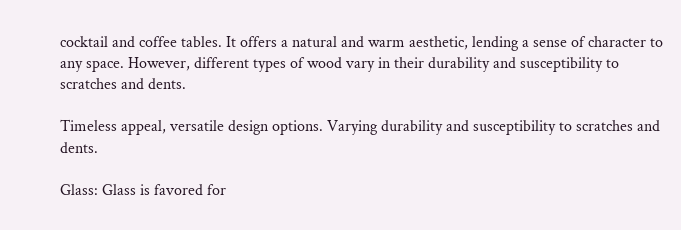cocktail and coffee tables. It offers a natural and warm aesthetic, lending a sense of character to any space. However, different types of wood vary in their durability and susceptibility to scratches and dents.

Timeless appeal, versatile design options. Varying durability and susceptibility to scratches and dents.

Glass: Glass is favored for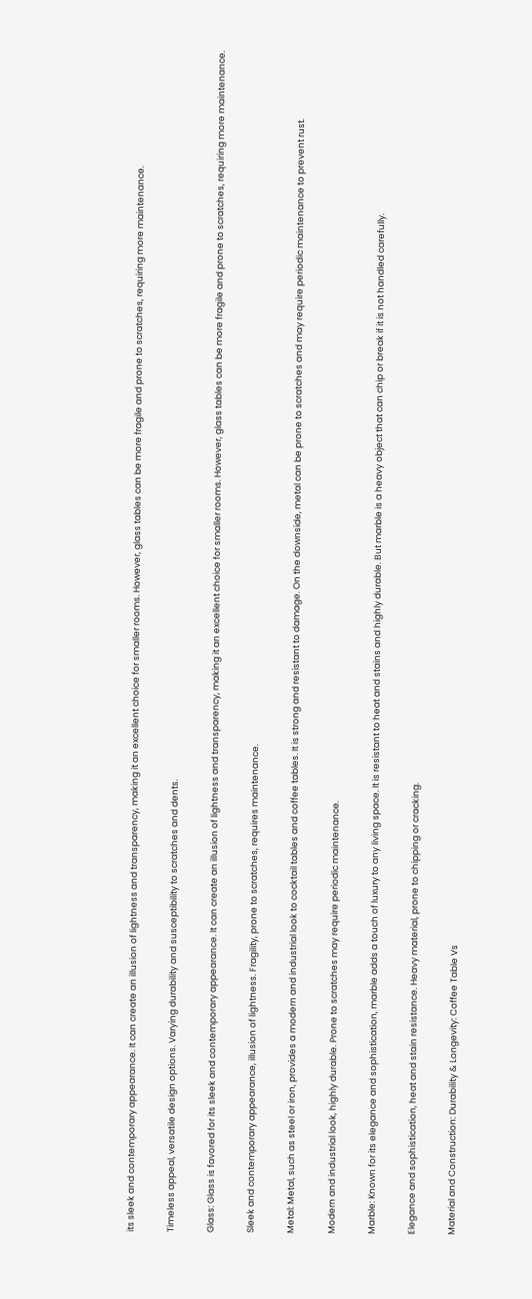its sleek and contemporary appearance. It can create an illusion of lightness and transparency, making it an excellent choice for smaller rooms. However, glass tables can be more fragile and prone to scratches, requiring more maintenance.

Timeless appeal, versatile design options. Varying durability and susceptibility to scratches and dents.

Glass: Glass is favored for its sleek and contemporary appearance. It can create an illusion of lightness and transparency, making it an excellent choice for smaller rooms. However, glass tables can be more fragile and prone to scratches, requiring more maintenance.

Sleek and contemporary appearance, illusion of lightness. Fragility, prone to scratches, requires maintenance.

Metal: Metal, such as steel or iron, provides a modern and industrial look to cocktail tables and coffee tables. It is strong and resistant to damage. On the downside, metal can be prone to scratches and may require periodic maintenance to prevent rust.

Modern and industrial look, highly durable. Prone to scratches may require periodic maintenance.

Marble: Known for its elegance and sophistication, marble adds a touch of luxury to any living space. It is resistant to heat and stains and highly durable. But marble is a heavy object that can chip or break if it is not handled carefully.

Elegance and sophistication, heat and stain resistance. Heavy material, prone to chipping or cracking.

Material and Construction: Durability & Longevity: Coffee Table Vs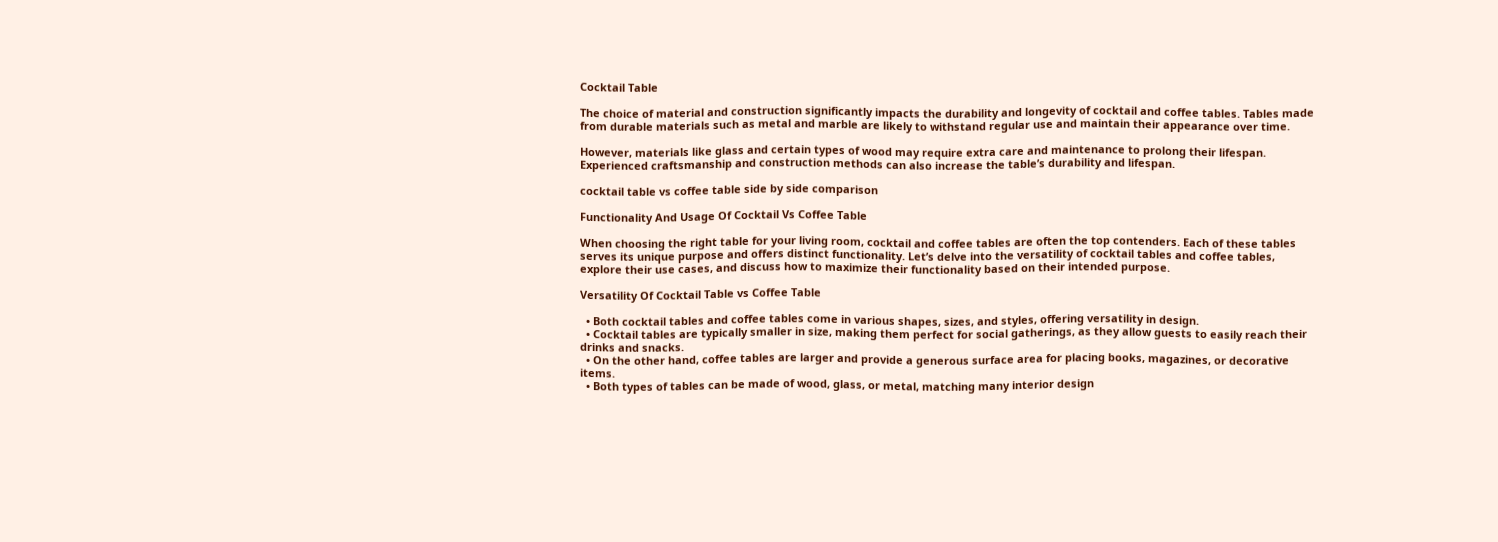Cocktail Table

The choice of material and construction significantly impacts the durability and longevity of cocktail and coffee tables. Tables made from durable materials such as metal and marble are likely to withstand regular use and maintain their appearance over time.

However, materials like glass and certain types of wood may require extra care and maintenance to prolong their lifespan. Experienced craftsmanship and construction methods can also increase the table’s durability and lifespan.

cocktail table vs coffee table side by side comparison

Functionality And Usage Of Cocktail Vs Coffee Table

When choosing the right table for your living room, cocktail and coffee tables are often the top contenders. Each of these tables serves its unique purpose and offers distinct functionality. Let’s delve into the versatility of cocktail tables and coffee tables, explore their use cases, and discuss how to maximize their functionality based on their intended purpose.

Versatility Of Cocktail Table vs Coffee Table

  • Both cocktail tables and coffee tables come in various shapes, sizes, and styles, offering versatility in design.
  • Cocktail tables are typically smaller in size, making them perfect for social gatherings, as they allow guests to easily reach their drinks and snacks.
  • On the other hand, coffee tables are larger and provide a generous surface area for placing books, magazines, or decorative items.
  • Both types of tables can be made of wood, glass, or metal, matching many interior design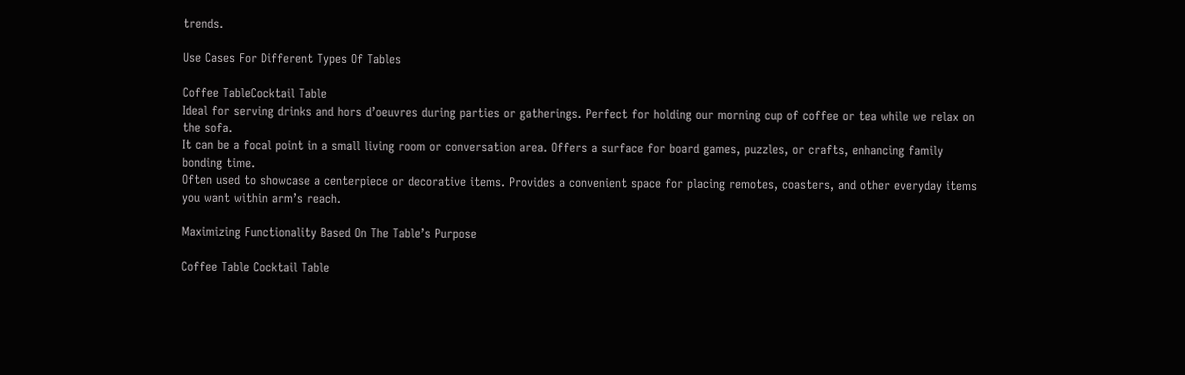trends.

Use Cases For Different Types Of Tables

Coffee TableCocktail Table
Ideal for serving drinks and hors d’oeuvres during parties or gatherings. Perfect for holding our morning cup of coffee or tea while we relax on the sofa.
It can be a focal point in a small living room or conversation area. Offers a surface for board games, puzzles, or crafts, enhancing family bonding time.
Often used to showcase a centerpiece or decorative items. Provides a convenient space for placing remotes, coasters, and other everyday items you want within arm’s reach.

Maximizing Functionality Based On The Table’s Purpose

Coffee Table Cocktail Table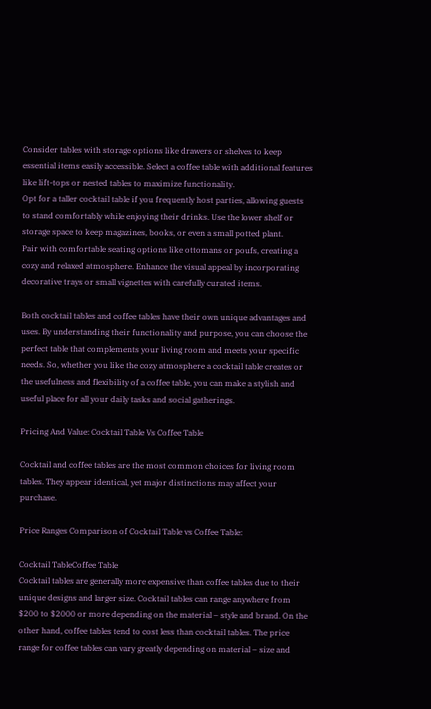Consider tables with storage options like drawers or shelves to keep essential items easily accessible. Select a coffee table with additional features like lift-tops or nested tables to maximize functionality.
Opt for a taller cocktail table if you frequently host parties, allowing guests to stand comfortably while enjoying their drinks. Use the lower shelf or storage space to keep magazines, books, or even a small potted plant.
Pair with comfortable seating options like ottomans or poufs, creating a cozy and relaxed atmosphere. Enhance the visual appeal by incorporating decorative trays or small vignettes with carefully curated items.

Both cocktail tables and coffee tables have their own unique advantages and uses. By understanding their functionality and purpose, you can choose the perfect table that complements your living room and meets your specific needs. So, whether you like the cozy atmosphere a cocktail table creates or the usefulness and flexibility of a coffee table, you can make a stylish and useful place for all your daily tasks and social gatherings.

Pricing And Value: Cocktail Table Vs Coffee Table

Cocktail and coffee tables are the most common choices for living room tables. They appear identical, yet major distinctions may affect your purchase.

Price Ranges Comparison of Cocktail Table vs Coffee Table:

Cocktail TableCoffee Table
Cocktail tables are generally more expensive than coffee tables due to their unique designs and larger size. Cocktail tables can range anywhere from $200 to $2000 or more depending on the material – style and brand. On the other hand, coffee tables tend to cost less than cocktail tables. The price range for coffee tables can vary greatly depending on material – size and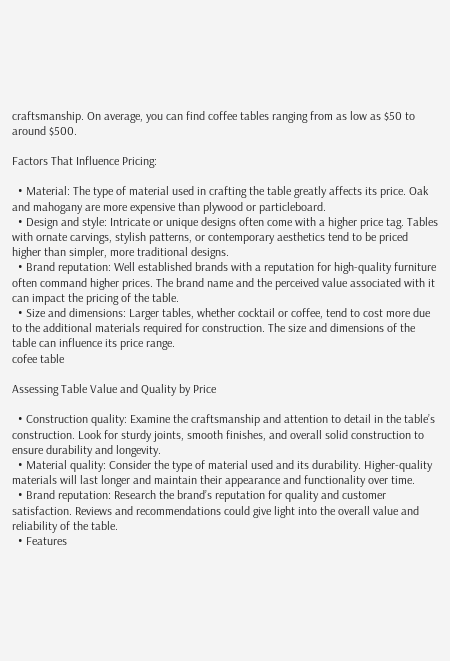craftsmanship. On average, you can find coffee tables ranging from as low as $50 to around $500.

Factors That Influence Pricing:

  • Material: The type of material used in crafting the table greatly affects its price. Oak and mahogany are more expensive than plywood or particleboard.
  • Design and style: Intricate or unique designs often come with a higher price tag. Tables with ornate carvings, stylish patterns, or contemporary aesthetics tend to be priced higher than simpler, more traditional designs.
  • Brand reputation: Well established brands with a reputation for high-quality furniture often command higher prices. The brand name and the perceived value associated with it can impact the pricing of the table.
  • Size and dimensions: Larger tables, whether cocktail or coffee, tend to cost more due to the additional materials required for construction. The size and dimensions of the table can influence its price range.
cofee table

Assessing Table Value and Quality by Price

  • Construction quality: Examine the craftsmanship and attention to detail in the table’s construction. Look for sturdy joints, smooth finishes, and overall solid construction to ensure durability and longevity.
  • Material quality: Consider the type of material used and its durability. Higher-quality materials will last longer and maintain their appearance and functionality over time.
  • Brand reputation: Research the brand’s reputation for quality and customer satisfaction. Reviews and recommendations could give light into the overall value and reliability of the table.
  • Features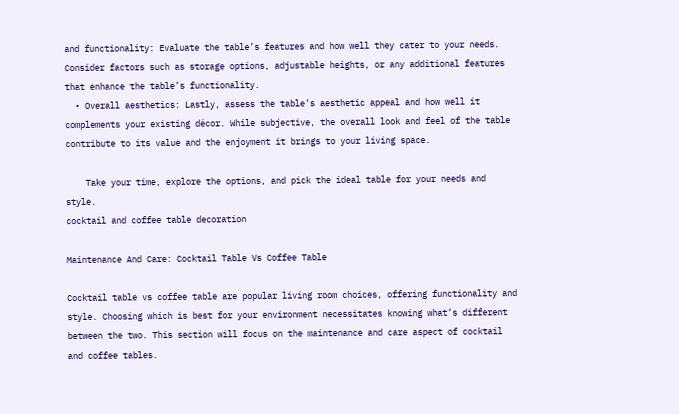and functionality: Evaluate the table’s features and how well they cater to your needs. Consider factors such as storage options, adjustable heights, or any additional features that enhance the table’s functionality.
  • Overall aesthetics: Lastly, assess the table’s aesthetic appeal and how well it complements your existing décor. While subjective, the overall look and feel of the table contribute to its value and the enjoyment it brings to your living space.

    Take your time, explore the options, and pick the ideal table for your needs and style.
cocktail and coffee table decoration

Maintenance And Care: Cocktail Table Vs Coffee Table

Cocktail table vs coffee table are popular living room choices, offering functionality and style. Choosing which is best for your environment necessitates knowing what’s different between the two. This section will focus on the maintenance and care aspect of cocktail and coffee tables.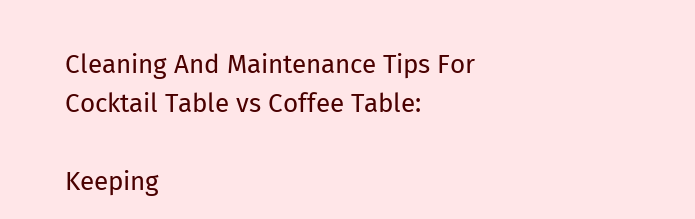Cleaning And Maintenance Tips For Cocktail Table vs Coffee Table:

Keeping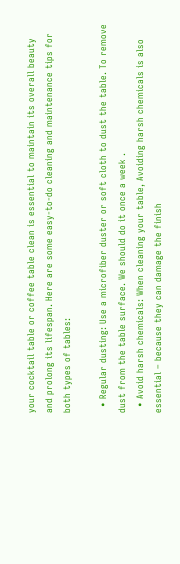your cocktail table or coffee table clean is essential to maintain its overall beauty and prolong its lifespan. Here are some easy-to-do cleaning and maintenance tips for both types of tables:

  • Regular dusting: Use a microfiber duster or soft cloth to dust the table. To remove dust from the table surface. We should do it once a week .
  • Avoid harsh chemicals: When cleaning your table, Avoiding harsh chemicals is also essential – because they can damage the finish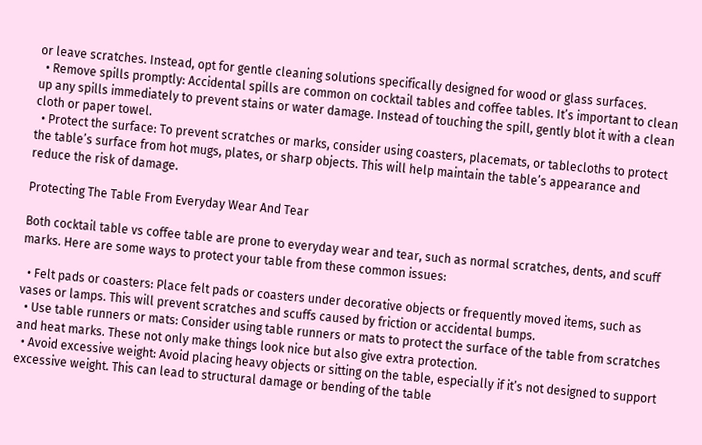or leave scratches. Instead, opt for gentle cleaning solutions specifically designed for wood or glass surfaces.
  • Remove spills promptly: Accidental spills are common on cocktail tables and coffee tables. It’s important to clean up any spills immediately to prevent stains or water damage. Instead of touching the spill, gently blot it with a clean cloth or paper towel.
  • Protect the surface: To prevent scratches or marks, consider using coasters, placemats, or tablecloths to protect the table’s surface from hot mugs, plates, or sharp objects. This will help maintain the table’s appearance and reduce the risk of damage.

Protecting The Table From Everyday Wear And Tear

Both cocktail table vs coffee table are prone to everyday wear and tear, such as normal scratches, dents, and scuff marks. Here are some ways to protect your table from these common issues:

  • Felt pads or coasters: Place felt pads or coasters under decorative objects or frequently moved items, such as vases or lamps. This will prevent scratches and scuffs caused by friction or accidental bumps.
  • Use table runners or mats: Consider using table runners or mats to protect the surface of the table from scratches and heat marks. These not only make things look nice but also give extra protection.
  • Avoid excessive weight: Avoid placing heavy objects or sitting on the table, especially if it’s not designed to support excessive weight. This can lead to structural damage or bending of the table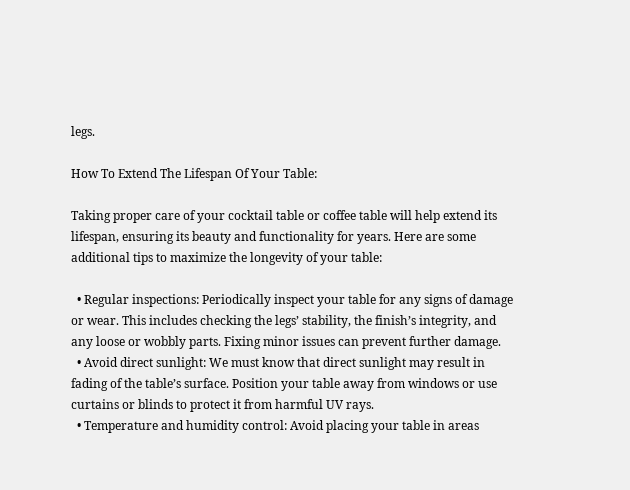legs.

How To Extend The Lifespan Of Your Table:

Taking proper care of your cocktail table or coffee table will help extend its lifespan, ensuring its beauty and functionality for years. Here are some additional tips to maximize the longevity of your table:

  • Regular inspections: Periodically inspect your table for any signs of damage or wear. This includes checking the legs’ stability, the finish’s integrity, and any loose or wobbly parts. Fixing minor issues can prevent further damage.
  • Avoid direct sunlight: We must know that direct sunlight may result in fading of the table’s surface. Position your table away from windows or use curtains or blinds to protect it from harmful UV rays.
  • Temperature and humidity control: Avoid placing your table in areas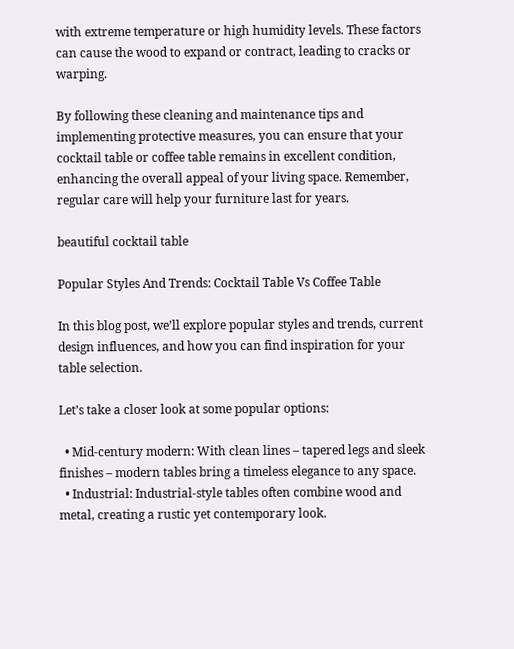with extreme temperature or high humidity levels. These factors can cause the wood to expand or contract, leading to cracks or warping.

By following these cleaning and maintenance tips and implementing protective measures, you can ensure that your cocktail table or coffee table remains in excellent condition, enhancing the overall appeal of your living space. Remember, regular care will help your furniture last for years.

beautiful cocktail table

Popular Styles And Trends: Cocktail Table Vs Coffee Table

In this blog post, we’ll explore popular styles and trends, current design influences, and how you can find inspiration for your table selection.

Let’s take a closer look at some popular options:

  • Mid-century modern: With clean lines – tapered legs and sleek finishes – modern tables bring a timeless elegance to any space.
  • Industrial: Industrial-style tables often combine wood and metal, creating a rustic yet contemporary look.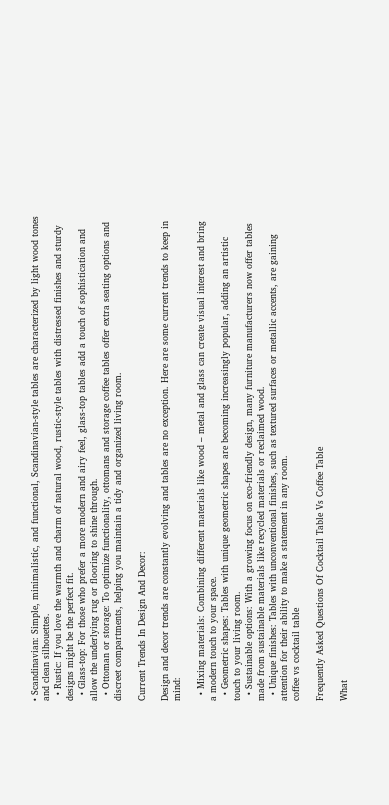• Scandinavian: Simple, minimalistic, and functional, Scandinavian-style tables are characterized by light wood tones and clean silhouettes.
  • Rustic: If you love the warmth and charm of natural wood, rustic-style tables with distressed finishes and sturdy designs might be the perfect fit.
  • Glass-top: For those who prefer a more modern and airy feel, glass-top tables add a touch of sophistication and allow the underlying rug or flooring to shine through.
  • Ottoman or storage: To optimize functionality, ottomans and storage coffee tables offer extra seating options and discreet compartments, helping you maintain a tidy and organized living room.

Current Trends In Design And Decor:

Design and decor trends are constantly evolving and tables are no exception. Here are some current trends to keep in mind:

  • Mixing materials: Combining different materials like wood – metal and glass can create visual interest and bring a modern touch to your space.
  • Geometric shapes: Tables with unique geometric shapes are becoming increasingly popular, adding an artistic touch to your living room.
  • Sustainable options: With a growing focus on eco-friendly design, many furniture manufacturers now offer tables made from sustainable materials like recycled materials or reclaimed wood.
  • Unique finishes: Tables with unconventional finishes, such as textured surfaces or metallic accents, are gaining attention for their ability to make a statement in any room.
coffee vs cocktail table

Frequently Asked Questions Of Cocktail Table Vs Coffee Table

What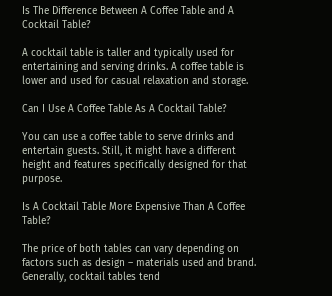Is The Difference Between A Coffee Table and A Cocktail Table?

A cocktail table is taller and typically used for entertaining and serving drinks. A coffee table is lower and used for casual relaxation and storage.

Can I Use A Coffee Table As A Cocktail Table?

You can use a coffee table to serve drinks and entertain guests. Still, it might have a different height and features specifically designed for that purpose.

Is A Cocktail Table More Expensive Than A Coffee Table?

The price of both tables can vary depending on factors such as design – materials used and brand. Generally, cocktail tables tend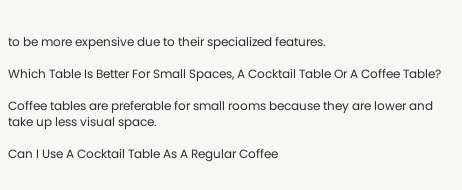to be more expensive due to their specialized features.

Which Table Is Better For Small Spaces, A Cocktail Table Or A Coffee Table?

Coffee tables are preferable for small rooms because they are lower and take up less visual space.

Can I Use A Cocktail Table As A Regular Coffee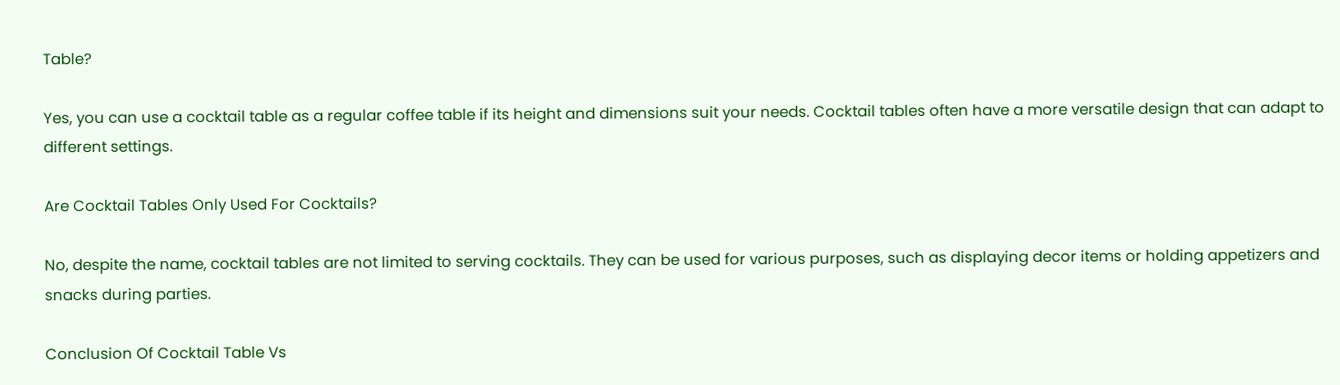Table?

Yes, you can use a cocktail table as a regular coffee table if its height and dimensions suit your needs. Cocktail tables often have a more versatile design that can adapt to different settings.

Are Cocktail Tables Only Used For Cocktails?

No, despite the name, cocktail tables are not limited to serving cocktails. They can be used for various purposes, such as displaying decor items or holding appetizers and snacks during parties.

Conclusion Of Cocktail Table Vs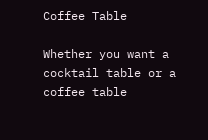Coffee Table

Whether you want a cocktail table or a coffee table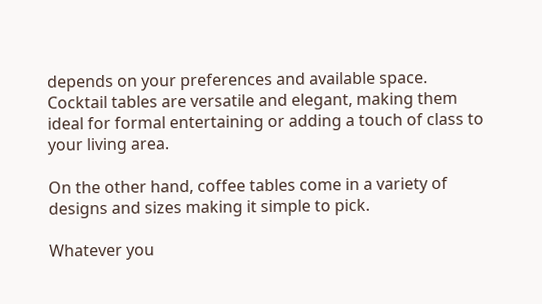depends on your preferences and available space. Cocktail tables are versatile and elegant, making them ideal for formal entertaining or adding a touch of class to your living area.

On the other hand, coffee tables come in a variety of designs and sizes making it simple to pick.

Whatever you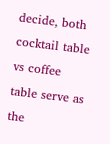decide, both cocktail table vs coffee table serve as the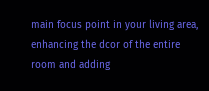main focus point in your living area, enhancing the dcor of the entire room and adding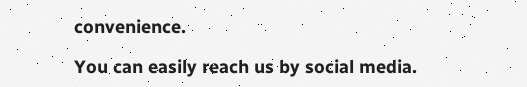convenience.

You can easily reach us by social media.